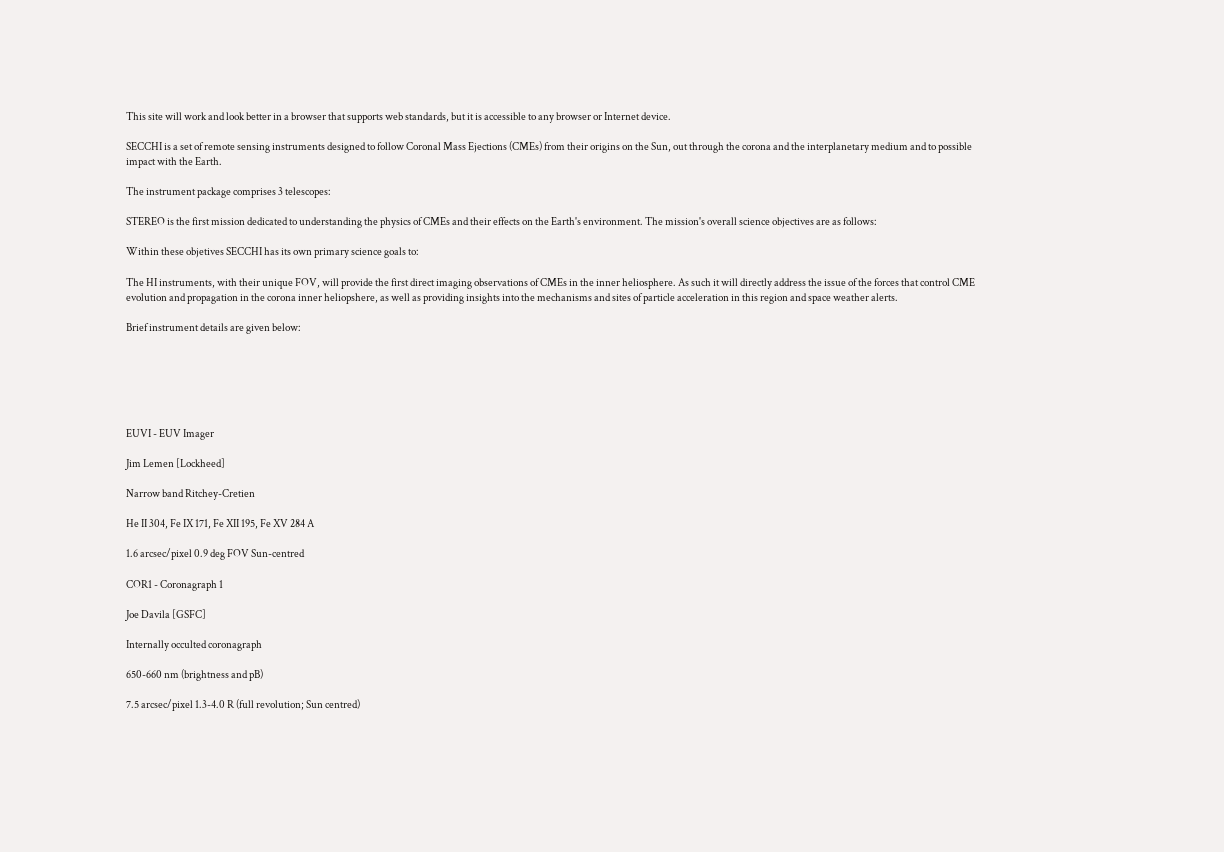This site will work and look better in a browser that supports web standards, but it is accessible to any browser or Internet device.

SECCHI is a set of remote sensing instruments designed to follow Coronal Mass Ejections (CMEs) from their origins on the Sun, out through the corona and the interplanetary medium and to possible impact with the Earth.

The instrument package comprises 3 telescopes:

STEREO is the first mission dedicated to understanding the physics of CMEs and their effects on the Earth's environment. The mission's overall science objectives are as follows:

Within these objetives SECCHI has its own primary science goals to:

The HI instruments, with their unique FOV, will provide the first direct imaging observations of CMEs in the inner heliosphere. As such it will directly address the issue of the forces that control CME evolution and propagation in the corona inner heliopshere, as well as providing insights into the mechanisms and sites of particle acceleration in this region and space weather alerts.

Brief instrument details are given below:






EUVI - EUV Imager

Jim Lemen [Lockheed]

Narrow band Ritchey-Cretien

He II 304, Fe IX 171, Fe XII 195, Fe XV 284 A

1.6 arcsec/pixel 0.9 deg FOV Sun-centred

COR1 - Coronagraph 1

Joe Davila [GSFC]

Internally occulted coronagraph

650-660 nm (brightness and pB)

7.5 arcsec/pixel 1.3-4.0 R (full revolution; Sun centred)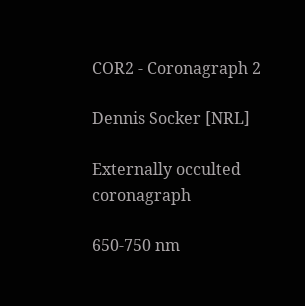COR2 - Coronagraph 2

Dennis Socker [NRL]

Externally occulted coronagraph

650-750 nm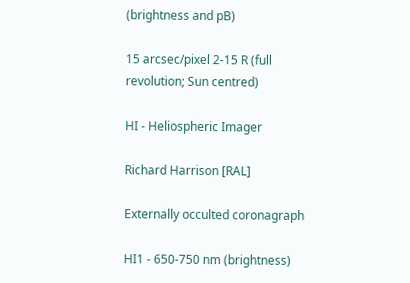(brightness and pB)

15 arcsec/pixel 2-15 R (full revolution; Sun centred)

HI - Heliospheric Imager

Richard Harrison [RAL]

Externally occulted coronagraph

HI1 - 650-750 nm (brightness)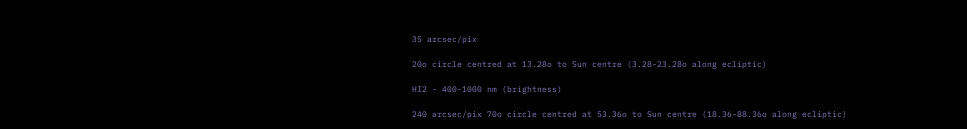35 arcsec/pix

20o circle centred at 13.28o to Sun centre (3.28-23.28o along ecliptic)

HI2 - 400-1000 nm (brightness)

240 arcsec/pix 70o circle centred at 53.36o to Sun centre (18.36-88.36o along ecliptic)